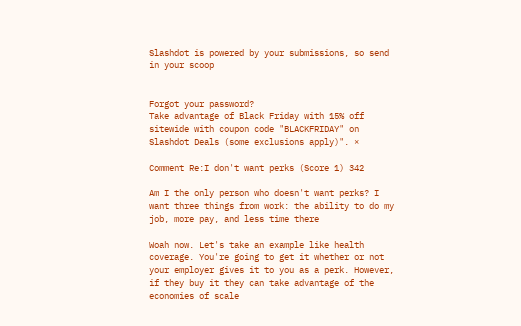Slashdot is powered by your submissions, so send in your scoop


Forgot your password?
Take advantage of Black Friday with 15% off sitewide with coupon code "BLACKFRIDAY" on Slashdot Deals (some exclusions apply)". ×

Comment Re:I don't want perks (Score 1) 342

Am I the only person who doesn't want perks? I want three things from work: the ability to do my job, more pay, and less time there

Woah now. Let's take an example like health coverage. You're going to get it whether or not your employer gives it to you as a perk. However, if they buy it they can take advantage of the economies of scale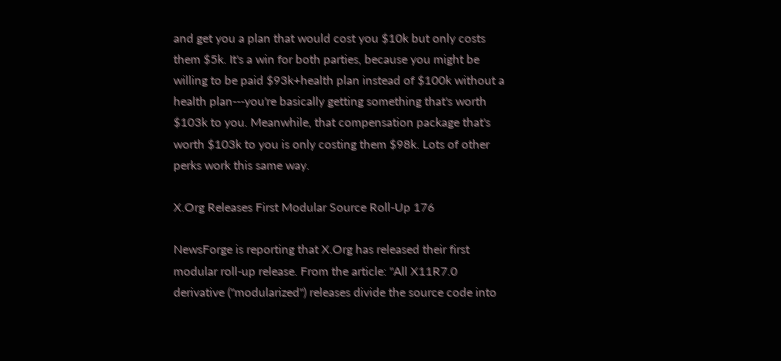and get you a plan that would cost you $10k but only costs them $5k. It's a win for both parties, because you might be willing to be paid $93k+health plan instead of $100k without a health plan---you're basically getting something that's worth $103k to you. Meanwhile, that compensation package that's worth $103k to you is only costing them $98k. Lots of other perks work this same way.

X.Org Releases First Modular Source Roll-Up 176

NewsForge is reporting that X.Org has released their first modular roll-up release. From the article: "All X11R7.0 derivative ("modularized") releases divide the source code into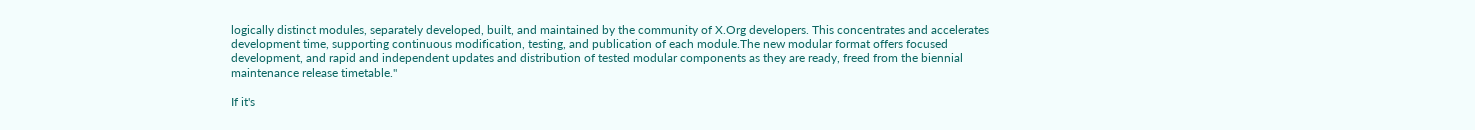logically distinct modules, separately developed, built, and maintained by the community of X.Org developers. This concentrates and accelerates development time, supporting continuous modification, testing, and publication of each module.The new modular format offers focused development, and rapid and independent updates and distribution of tested modular components as they are ready, freed from the biennial maintenance release timetable."

If it's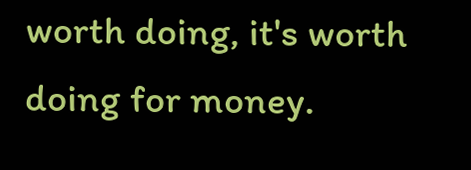worth doing, it's worth doing for money.